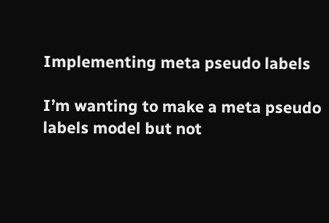Implementing meta pseudo labels

I’m wanting to make a meta pseudo labels model but not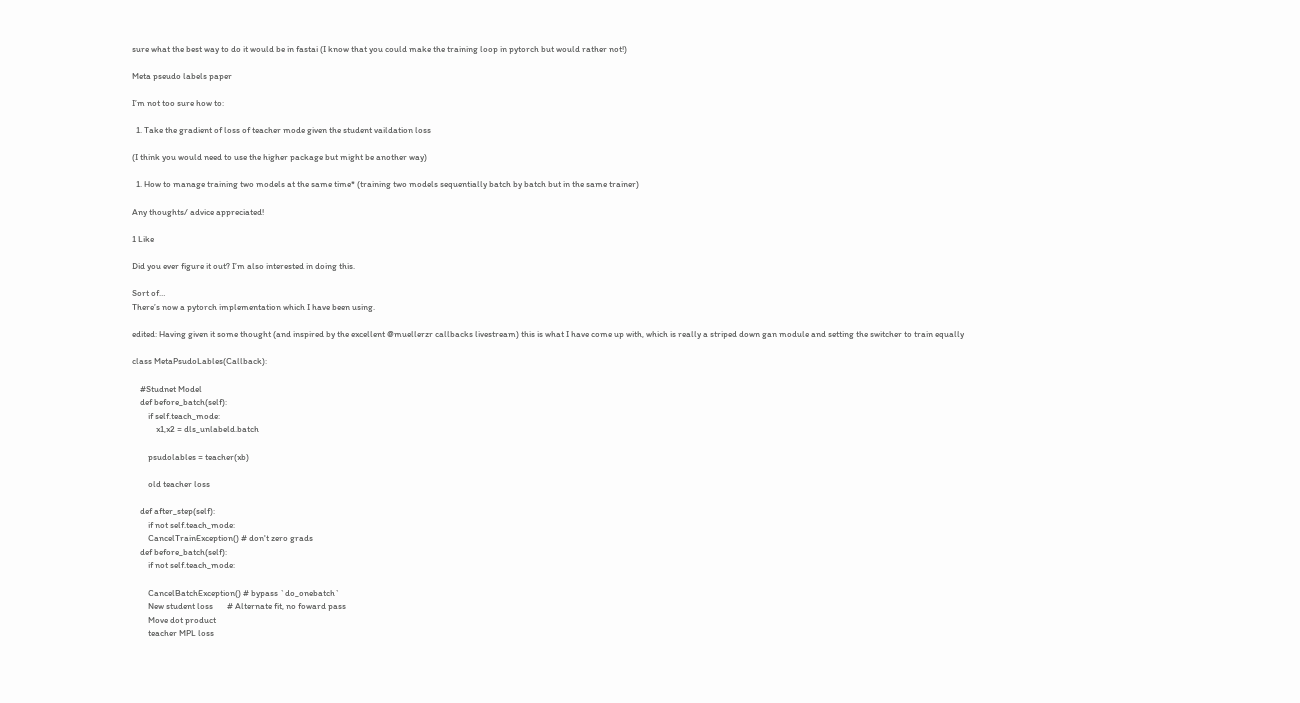sure what the best way to do it would be in fastai (I know that you could make the training loop in pytorch but would rather not!)

Meta pseudo labels paper

I’m not too sure how to:

  1. Take the gradient of loss of teacher mode given the student vaildation loss

(I think you would need to use the higher package but might be another way)

  1. How to manage training two models at the same time* (training two models sequentially batch by batch but in the same trainer)

Any thoughts/ advice appreciated!

1 Like

Did you ever figure it out? I’m also interested in doing this.

Sort of…
There’s now a pytorch implementation which I have been using.

edited: Having given it some thought (and inspired by the excellent @muellerzr callbacks livestream) this is what I have come up with, which is really a striped down gan module and setting the switcher to train equally

class MetaPsudoLables(Callback):

    #Studnet Model
    def before_batch(self):
        if self.teach_mode:
            x1,x2 = dls_unlabeld.batch

        psudolables = teacher(xb)

        old teacher loss

    def after_step(self):
        if not self.teach_mode:
        CancelTrainException() # don't zero grads
    def before_batch(self):
        if not self.teach_mode:

        CancelBatchException() # bypass `do_onebatch`
        New student loss       # Alternate fit, no foward pass
        Move dot product
        teacher MPL loss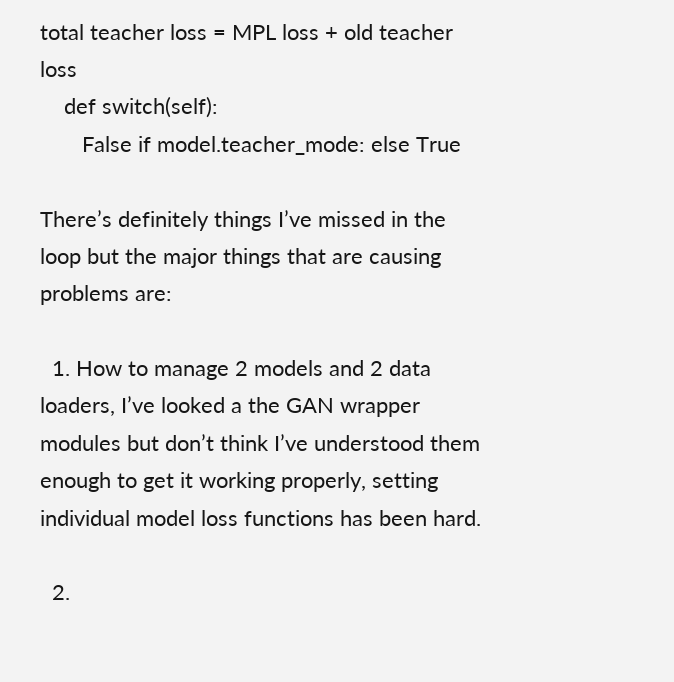total teacher loss = MPL loss + old teacher loss
    def switch(self):
       False if model.teacher_mode: else True

There’s definitely things I’ve missed in the loop but the major things that are causing problems are:

  1. How to manage 2 models and 2 data loaders, I’ve looked a the GAN wrapper modules but don’t think I’ve understood them enough to get it working properly, setting individual model loss functions has been hard.

  2.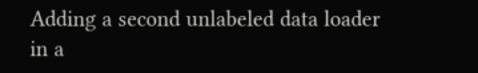Adding a second unlabeled data loader in a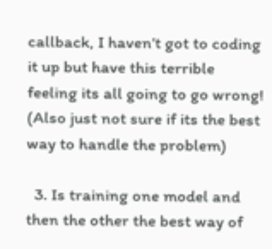callback, I haven’t got to coding it up but have this terrible feeling its all going to go wrong! (Also just not sure if its the best way to handle the problem)

  3. Is training one model and then the other the best way of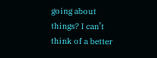going about things? I can’t think of a better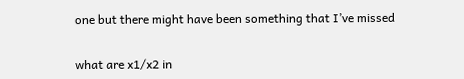one but there might have been something that I’ve missed


what are x1/x2 in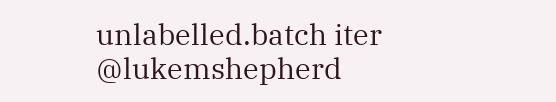unlabelled.batch iter @lukemshepherd